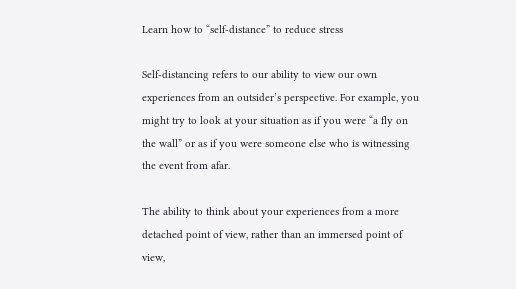Learn how to “self-distance” to reduce stress

Self-distancing refers to our ability to view our own experiences from an outsider’s perspective. For example, you might try to look at your situation as if you were “a fly on the wall” or as if you were someone else who is witnessing the event from afar.

The ability to think about your experiences from a more detached point of view, rather than an immersed point of view,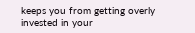keeps you from getting overly invested in your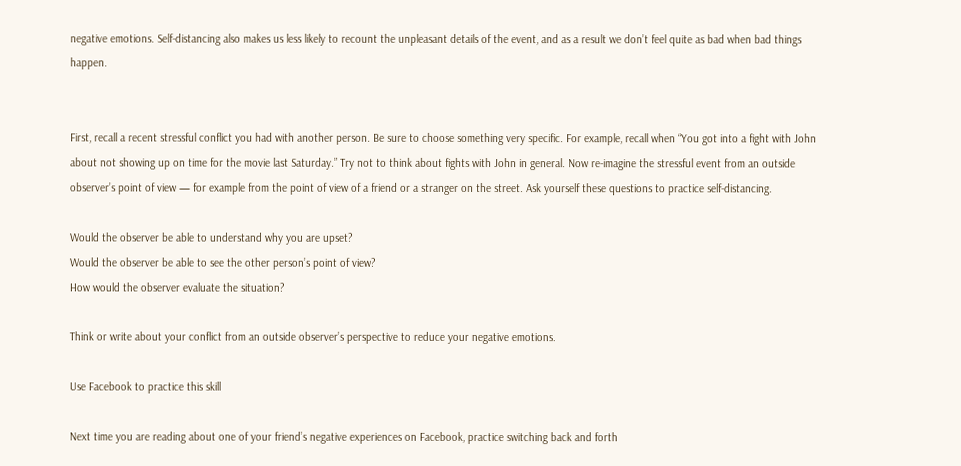negative emotions. Self-distancing also makes us less likely to recount the unpleasant details of the event, and as a result we don’t feel quite as bad when bad things happen.


First, recall a recent stressful conflict you had with another person. Be sure to choose something very specific. For example, recall when “You got into a fight with John about not showing up on time for the movie last Saturday.” Try not to think about fights with John in general. Now re-imagine the stressful event from an outside observer’s point of view — for example from the point of view of a friend or a stranger on the street. Ask yourself these questions to practice self-distancing.

Would the observer be able to understand why you are upset?
Would the observer be able to see the other person’s point of view?
How would the observer evaluate the situation?

Think or write about your conflict from an outside observer’s perspective to reduce your negative emotions.

Use Facebook to practice this skill

Next time you are reading about one of your friend’s negative experiences on Facebook, practice switching back and forth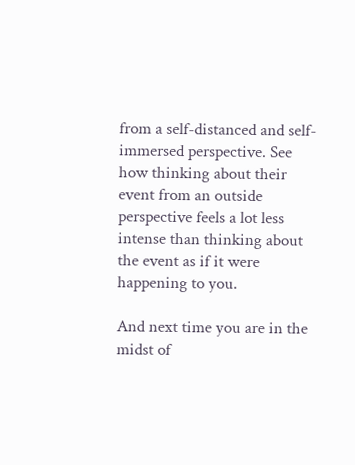from a self-distanced and self-immersed perspective. See how thinking about their event from an outside perspective feels a lot less intense than thinking about the event as if it were happening to you.

And next time you are in the midst of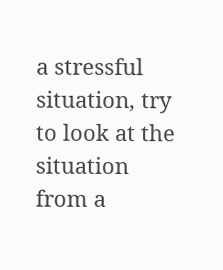a stressful situation, try to look at the situation from a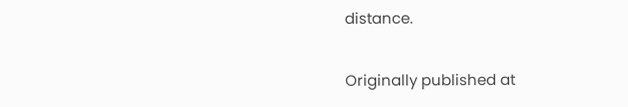distance.

Originally published at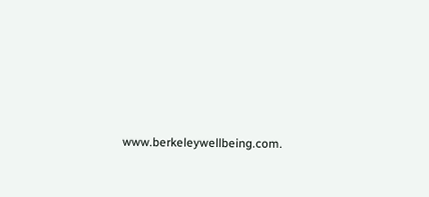www.berkeleywellbeing.com.